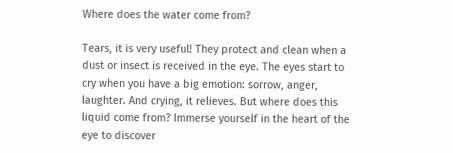Where does the water come from?

Tears, it is very useful! They protect and clean when a dust or insect is received in the eye. The eyes start to cry when you have a big emotion: sorrow, anger, laughter. And crying, it relieves. But where does this liquid come from? Immerse yourself in the heart of the eye to discover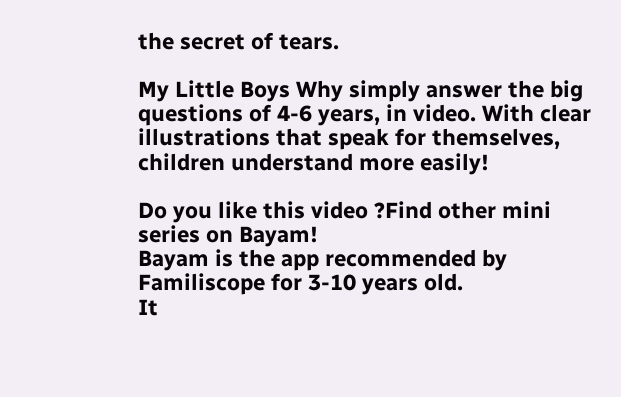the secret of tears.

My Little Boys Why simply answer the big questions of 4-6 years, in video. With clear illustrations that speak for themselves, children understand more easily!

Do you like this video ?Find other mini series on Bayam!
Bayam is the app recommended by Familiscope for 3-10 years old.
It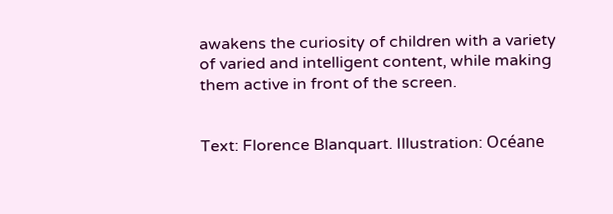awakens the curiosity of children with a variety of varied and intelligent content, while making them active in front of the screen.


Text: Florence Blanquart. Illustration: Océane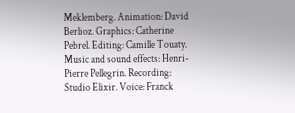Meklemberg. Animation: David Berlioz. Graphics: Catherine Pebrel. Editing: Camille Touaty. Music and sound effects: Henri-Pierre Pellegrin. Recording: Studio Elixir. Voice: Franck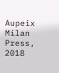Aupeix Milan Press, 2018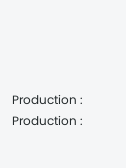Production :
Production :